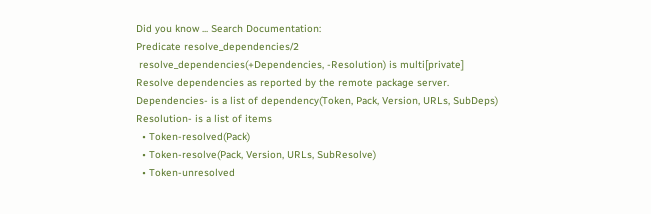Did you know ... Search Documentation:
Predicate resolve_dependencies/2
 resolve_dependencies(+Dependencies, -Resolution) is multi[private]
Resolve dependencies as reported by the remote package server.
Dependencies- is a list of dependency(Token, Pack, Version, URLs, SubDeps)
Resolution- is a list of items
  • Token-resolved(Pack)
  • Token-resolve(Pack, Version, URLs, SubResolve)
  • Token-unresolved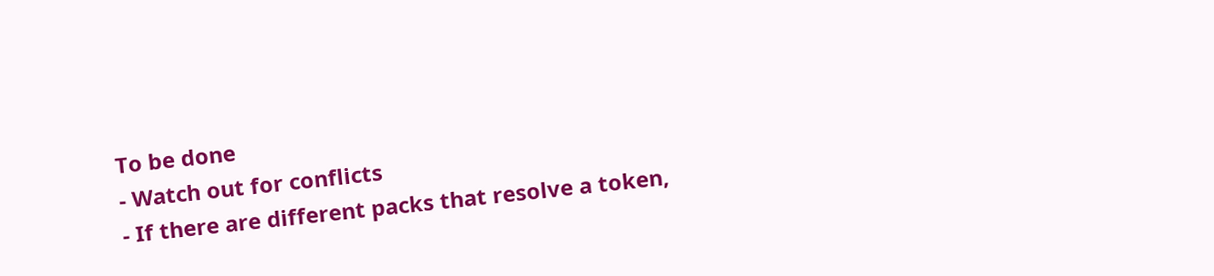To be done
- Watch out for conflicts
- If there are different packs that resolve a token,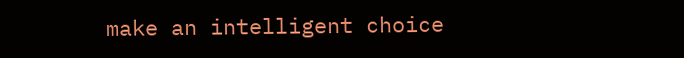make an intelligent choice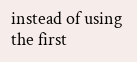instead of using the first